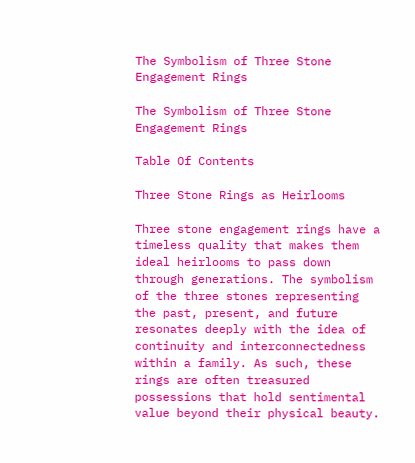The Symbolism of Three Stone Engagement Rings

The Symbolism of Three Stone Engagement Rings

Table Of Contents

Three Stone Rings as Heirlooms

Three stone engagement rings have a timeless quality that makes them ideal heirlooms to pass down through generations. The symbolism of the three stones representing the past, present, and future resonates deeply with the idea of continuity and interconnectedness within a family. As such, these rings are often treasured possessions that hold sentimental value beyond their physical beauty.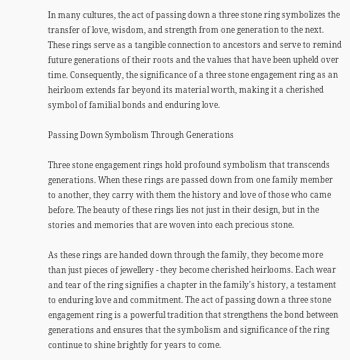In many cultures, the act of passing down a three stone ring symbolizes the transfer of love, wisdom, and strength from one generation to the next. These rings serve as a tangible connection to ancestors and serve to remind future generations of their roots and the values that have been upheld over time. Consequently, the significance of a three stone engagement ring as an heirloom extends far beyond its material worth, making it a cherished symbol of familial bonds and enduring love.

Passing Down Symbolism Through Generations

Three stone engagement rings hold profound symbolism that transcends generations. When these rings are passed down from one family member to another, they carry with them the history and love of those who came before. The beauty of these rings lies not just in their design, but in the stories and memories that are woven into each precious stone.

As these rings are handed down through the family, they become more than just pieces of jewellery - they become cherished heirlooms. Each wear and tear of the ring signifies a chapter in the family's history, a testament to enduring love and commitment. The act of passing down a three stone engagement ring is a powerful tradition that strengthens the bond between generations and ensures that the symbolism and significance of the ring continue to shine brightly for years to come.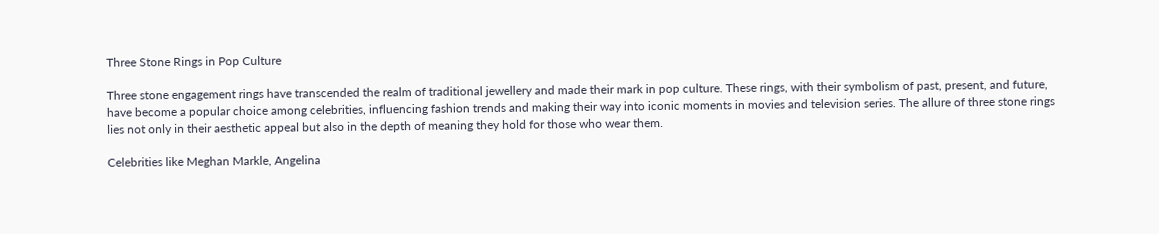Three Stone Rings in Pop Culture

Three stone engagement rings have transcended the realm of traditional jewellery and made their mark in pop culture. These rings, with their symbolism of past, present, and future, have become a popular choice among celebrities, influencing fashion trends and making their way into iconic moments in movies and television series. The allure of three stone rings lies not only in their aesthetic appeal but also in the depth of meaning they hold for those who wear them.

Celebrities like Meghan Markle, Angelina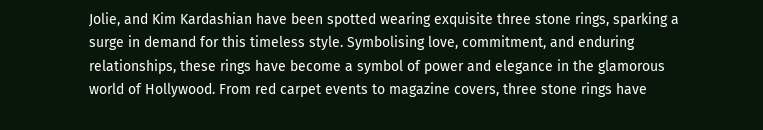Jolie, and Kim Kardashian have been spotted wearing exquisite three stone rings, sparking a surge in demand for this timeless style. Symbolising love, commitment, and enduring relationships, these rings have become a symbol of power and elegance in the glamorous world of Hollywood. From red carpet events to magazine covers, three stone rings have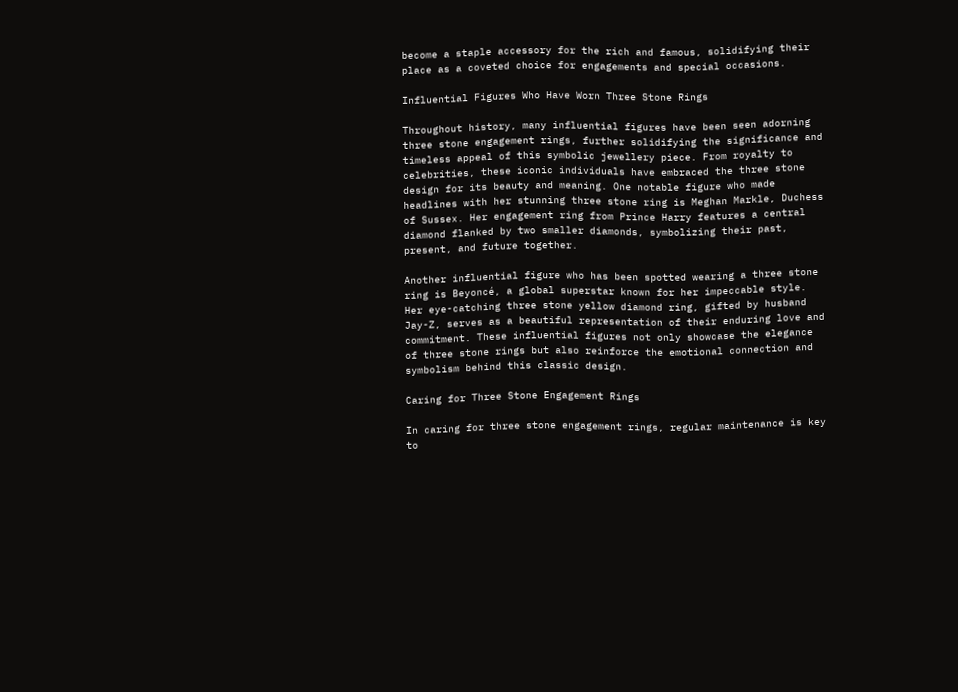become a staple accessory for the rich and famous, solidifying their place as a coveted choice for engagements and special occasions.

Influential Figures Who Have Worn Three Stone Rings

Throughout history, many influential figures have been seen adorning three stone engagement rings, further solidifying the significance and timeless appeal of this symbolic jewellery piece. From royalty to celebrities, these iconic individuals have embraced the three stone design for its beauty and meaning. One notable figure who made headlines with her stunning three stone ring is Meghan Markle, Duchess of Sussex. Her engagement ring from Prince Harry features a central diamond flanked by two smaller diamonds, symbolizing their past, present, and future together.

Another influential figure who has been spotted wearing a three stone ring is Beyoncé, a global superstar known for her impeccable style. Her eye-catching three stone yellow diamond ring, gifted by husband Jay-Z, serves as a beautiful representation of their enduring love and commitment. These influential figures not only showcase the elegance of three stone rings but also reinforce the emotional connection and symbolism behind this classic design.

Caring for Three Stone Engagement Rings

In caring for three stone engagement rings, regular maintenance is key to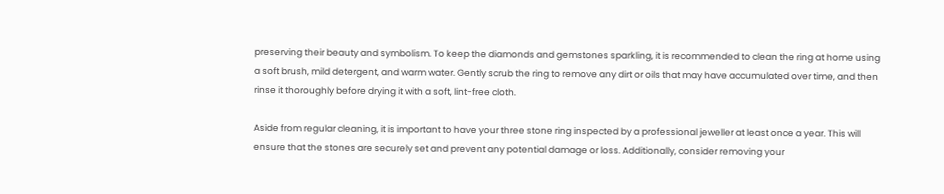preserving their beauty and symbolism. To keep the diamonds and gemstones sparkling, it is recommended to clean the ring at home using a soft brush, mild detergent, and warm water. Gently scrub the ring to remove any dirt or oils that may have accumulated over time, and then rinse it thoroughly before drying it with a soft, lint-free cloth.

Aside from regular cleaning, it is important to have your three stone ring inspected by a professional jeweller at least once a year. This will ensure that the stones are securely set and prevent any potential damage or loss. Additionally, consider removing your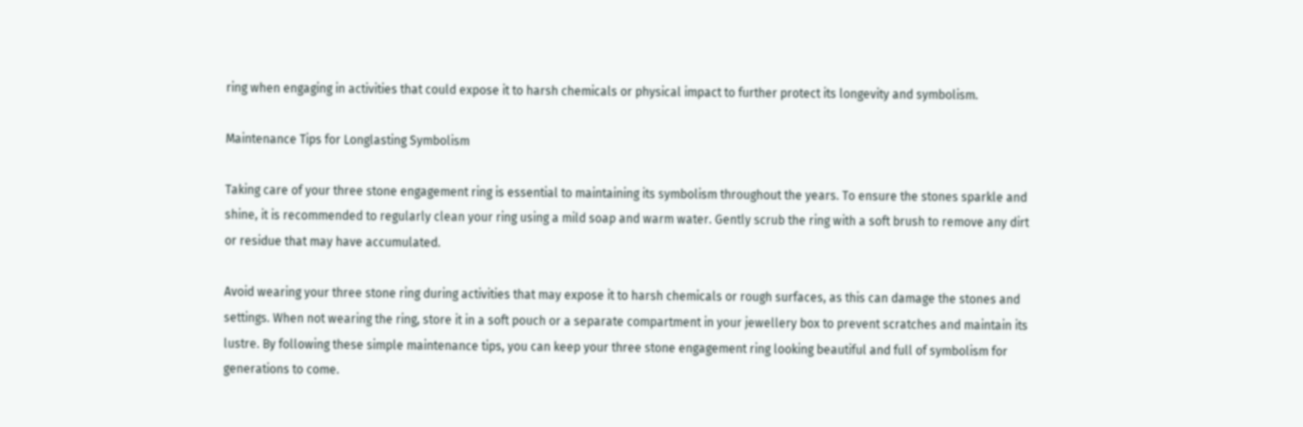ring when engaging in activities that could expose it to harsh chemicals or physical impact to further protect its longevity and symbolism.

Maintenance Tips for Longlasting Symbolism

Taking care of your three stone engagement ring is essential to maintaining its symbolism throughout the years. To ensure the stones sparkle and shine, it is recommended to regularly clean your ring using a mild soap and warm water. Gently scrub the ring with a soft brush to remove any dirt or residue that may have accumulated.

Avoid wearing your three stone ring during activities that may expose it to harsh chemicals or rough surfaces, as this can damage the stones and settings. When not wearing the ring, store it in a soft pouch or a separate compartment in your jewellery box to prevent scratches and maintain its lustre. By following these simple maintenance tips, you can keep your three stone engagement ring looking beautiful and full of symbolism for generations to come.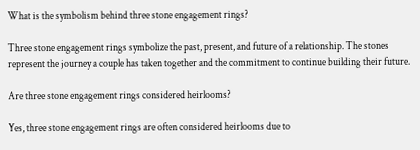What is the symbolism behind three stone engagement rings?

Three stone engagement rings symbolize the past, present, and future of a relationship. The stones represent the journey a couple has taken together and the commitment to continue building their future.

Are three stone engagement rings considered heirlooms?

Yes, three stone engagement rings are often considered heirlooms due to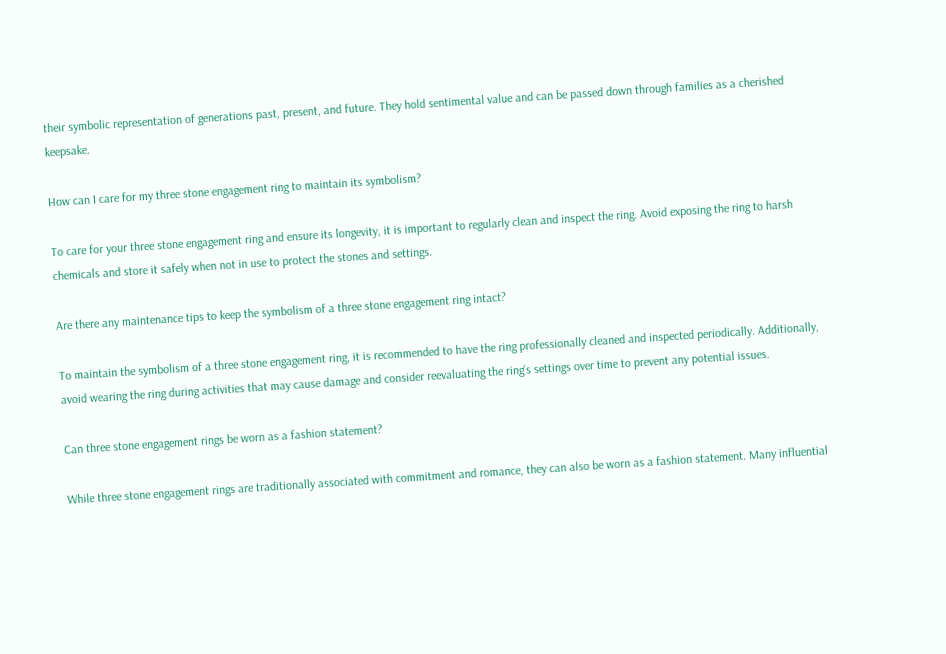their symbolic representation of generations past, present, and future. They hold sentimental value and can be passed down through families as a cherished keepsake.

How can I care for my three stone engagement ring to maintain its symbolism?

To care for your three stone engagement ring and ensure its longevity, it is important to regularly clean and inspect the ring. Avoid exposing the ring to harsh chemicals and store it safely when not in use to protect the stones and settings.

Are there any maintenance tips to keep the symbolism of a three stone engagement ring intact?

To maintain the symbolism of a three stone engagement ring, it is recommended to have the ring professionally cleaned and inspected periodically. Additionally, avoid wearing the ring during activities that may cause damage and consider reevaluating the ring's settings over time to prevent any potential issues.

Can three stone engagement rings be worn as a fashion statement?

While three stone engagement rings are traditionally associated with commitment and romance, they can also be worn as a fashion statement. Many influential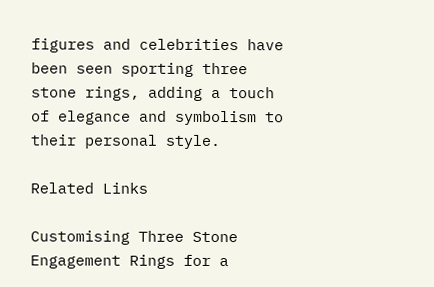figures and celebrities have been seen sporting three stone rings, adding a touch of elegance and symbolism to their personal style.

Related Links

Customising Three Stone Engagement Rings for a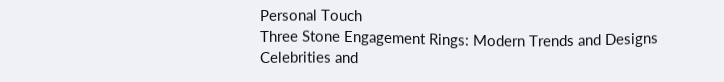Personal Touch
Three Stone Engagement Rings: Modern Trends and Designs
Celebrities and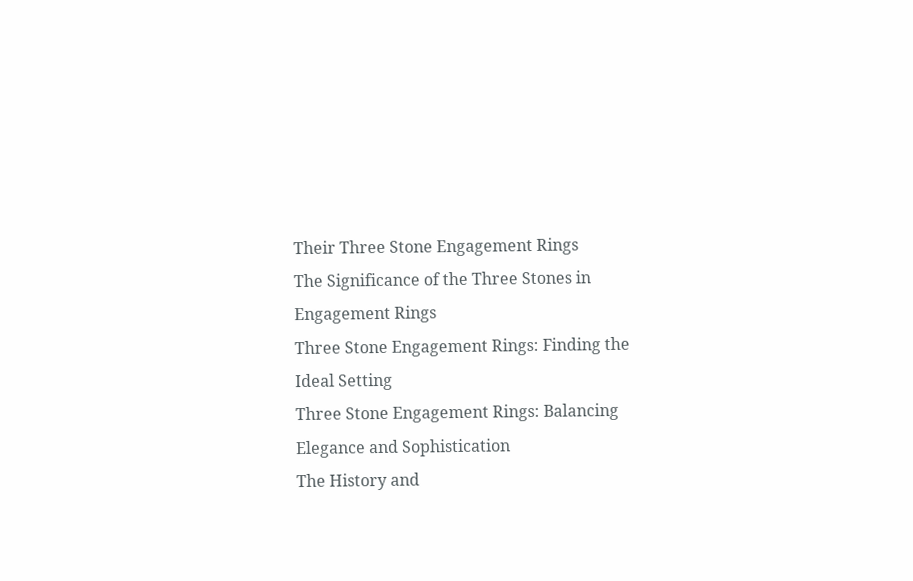Their Three Stone Engagement Rings
The Significance of the Three Stones in Engagement Rings
Three Stone Engagement Rings: Finding the Ideal Setting
Three Stone Engagement Rings: Balancing Elegance and Sophistication
The History and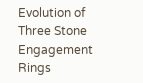Evolution of Three Stone Engagement Rings